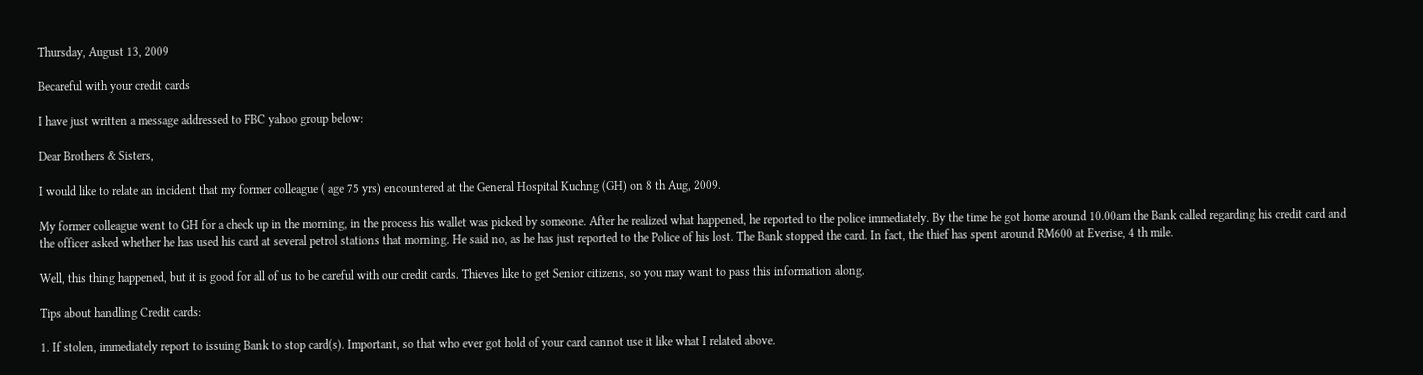Thursday, August 13, 2009

Becareful with your credit cards

I have just written a message addressed to FBC yahoo group below:

Dear Brothers & Sisters,

I would like to relate an incident that my former colleague ( age 75 yrs) encountered at the General Hospital Kuchng (GH) on 8 th Aug, 2009.

My former colleague went to GH for a check up in the morning, in the process his wallet was picked by someone. After he realized what happened, he reported to the police immediately. By the time he got home around 10.00am the Bank called regarding his credit card and the officer asked whether he has used his card at several petrol stations that morning. He said no, as he has just reported to the Police of his lost. The Bank stopped the card. In fact, the thief has spent around RM600 at Everise, 4 th mile.

Well, this thing happened, but it is good for all of us to be careful with our credit cards. Thieves like to get Senior citizens, so you may want to pass this information along.

Tips about handling Credit cards:

1. If stolen, immediately report to issuing Bank to stop card(s). Important, so that who ever got hold of your card cannot use it like what I related above.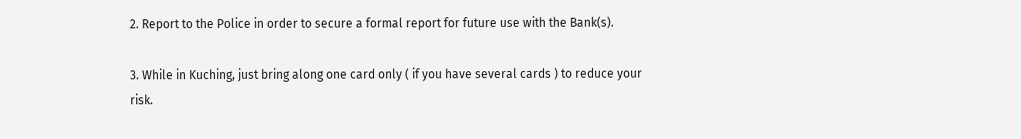2. Report to the Police in order to secure a formal report for future use with the Bank(s).

3. While in Kuching, just bring along one card only ( if you have several cards ) to reduce your risk.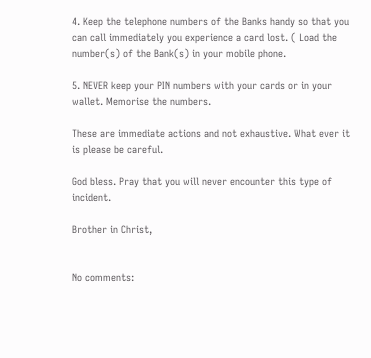4. Keep the telephone numbers of the Banks handy so that you can call immediately you experience a card lost. ( Load the number(s) of the Bank(s) in your mobile phone.

5. NEVER keep your PIN numbers with your cards or in your wallet. Memorise the numbers.

These are immediate actions and not exhaustive. What ever it is please be careful.

God bless. Pray that you will never encounter this type of incident.

Brother in Christ,


No comments: